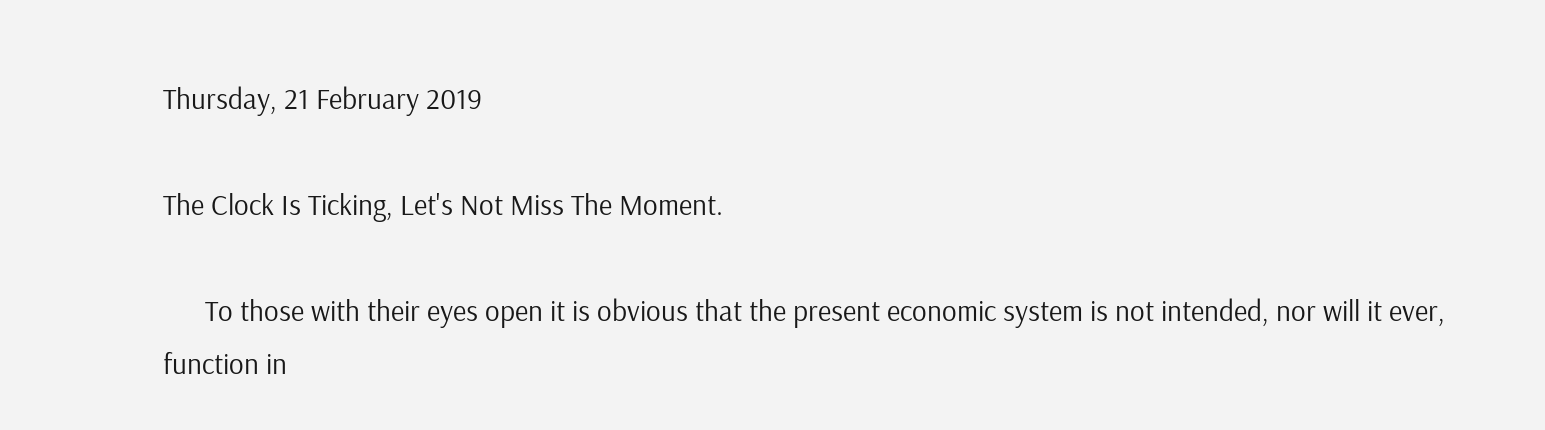Thursday, 21 February 2019

The Clock Is Ticking, Let's Not Miss The Moment.

      To those with their eyes open it is obvious that the present economic system is not intended, nor will it ever, function in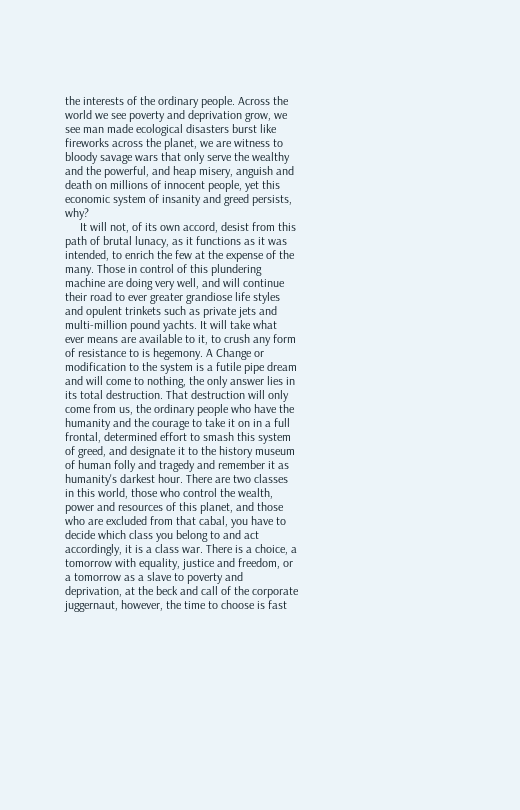the interests of the ordinary people. Across the world we see poverty and deprivation grow, we see man made ecological disasters burst like fireworks across the planet, we are witness to bloody savage wars that only serve the wealthy and the powerful, and heap misery, anguish and death on millions of innocent people, yet this economic system of insanity and greed persists, why?
     It will not, of its own accord, desist from this path of brutal lunacy, as it functions as it was intended, to enrich the few at the expense of the many. Those in control of this plundering machine are doing very well, and will continue their road to ever greater grandiose life styles and opulent trinkets such as private jets and multi-million pound yachts. It will take what ever means are available to it, to crush any form of resistance to is hegemony. A Change or modification to the system is a futile pipe dream and will come to nothing, the only answer lies in its total destruction. That destruction will only come from us, the ordinary people who have the humanity and the courage to take it on in a full frontal, determined effort to smash this system of greed, and designate it to the history museum of human folly and tragedy and remember it as humanity's darkest hour. There are two classes in this world, those who control the wealth, power and resources of this planet, and those who are excluded from that cabal, you have to decide which class you belong to and act accordingly, it is a class war. There is a choice, a tomorrow with equality, justice and freedom, or a tomorrow as a slave to poverty and deprivation, at the beck and call of the corporate juggernaut, however, the time to choose is fast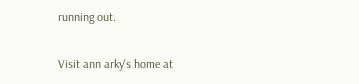running out.

Visit ann arky's home at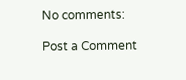No comments:

Post a Comment